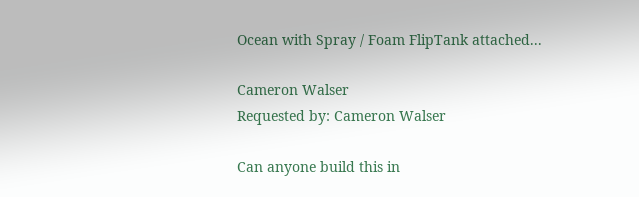Ocean with Spray / Foam FlipTank attached...

Cameron Walser
Requested by: Cameron Walser

Can anyone build this in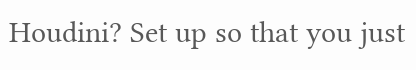Houdini? Set up so that you just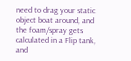need to drag your static object boat around, and the foam/spray gets calculated in a Flip tank, and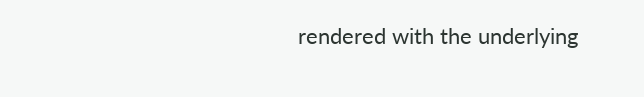rendered with the underlying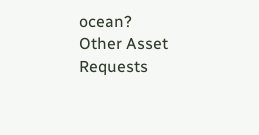ocean?
Other Asset Requests